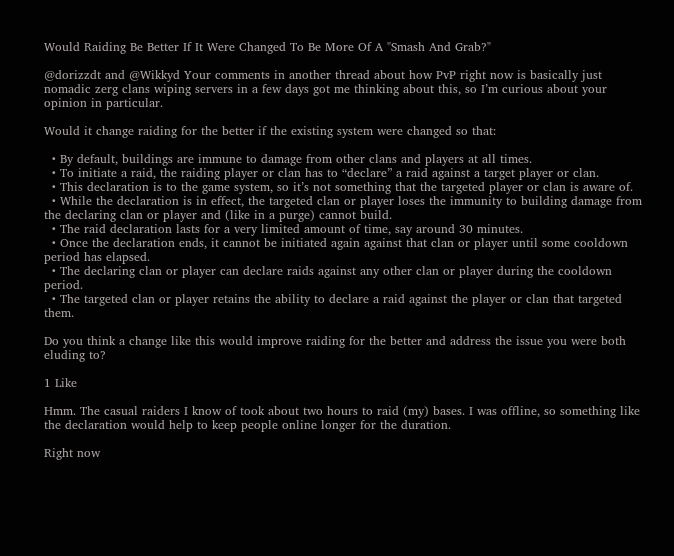Would Raiding Be Better If It Were Changed To Be More Of A "Smash And Grab?"

@dorizzdt and @Wikkyd Your comments in another thread about how PvP right now is basically just nomadic zerg clans wiping servers in a few days got me thinking about this, so I’m curious about your opinion in particular.

Would it change raiding for the better if the existing system were changed so that:

  • By default, buildings are immune to damage from other clans and players at all times.
  • To initiate a raid, the raiding player or clan has to “declare” a raid against a target player or clan.
  • This declaration is to the game system, so it’s not something that the targeted player or clan is aware of.
  • While the declaration is in effect, the targeted clan or player loses the immunity to building damage from the declaring clan or player and (like in a purge) cannot build.
  • The raid declaration lasts for a very limited amount of time, say around 30 minutes.
  • Once the declaration ends, it cannot be initiated again against that clan or player until some cooldown period has elapsed.
  • The declaring clan or player can declare raids against any other clan or player during the cooldown period.
  • The targeted clan or player retains the ability to declare a raid against the player or clan that targeted them.

Do you think a change like this would improve raiding for the better and address the issue you were both eluding to?

1 Like

Hmm. The casual raiders I know of took about two hours to raid (my) bases. I was offline, so something like the declaration would help to keep people online longer for the duration.

Right now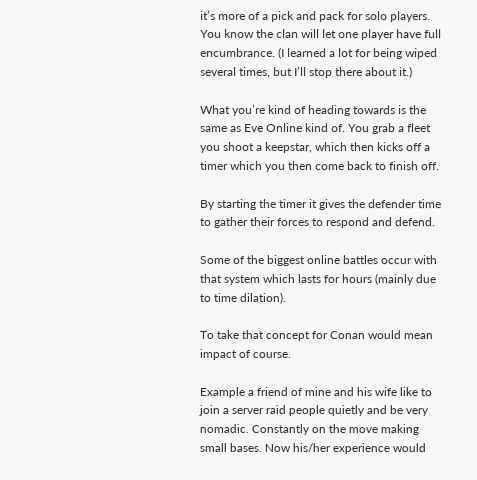it’s more of a pick and pack for solo players. You know the clan will let one player have full encumbrance. (I learned a lot for being wiped several times, but I’ll stop there about it.)

What you’re kind of heading towards is the same as Eve Online kind of. You grab a fleet you shoot a keepstar, which then kicks off a timer which you then come back to finish off.

By starting the timer it gives the defender time to gather their forces to respond and defend.

Some of the biggest online battles occur with that system which lasts for hours (mainly due to time dilation).

To take that concept for Conan would mean impact of course.

Example a friend of mine and his wife like to join a server raid people quietly and be very nomadic. Constantly on the move making small bases. Now his/her experience would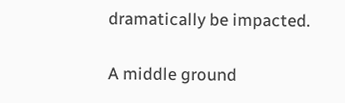dramatically be impacted.

A middle ground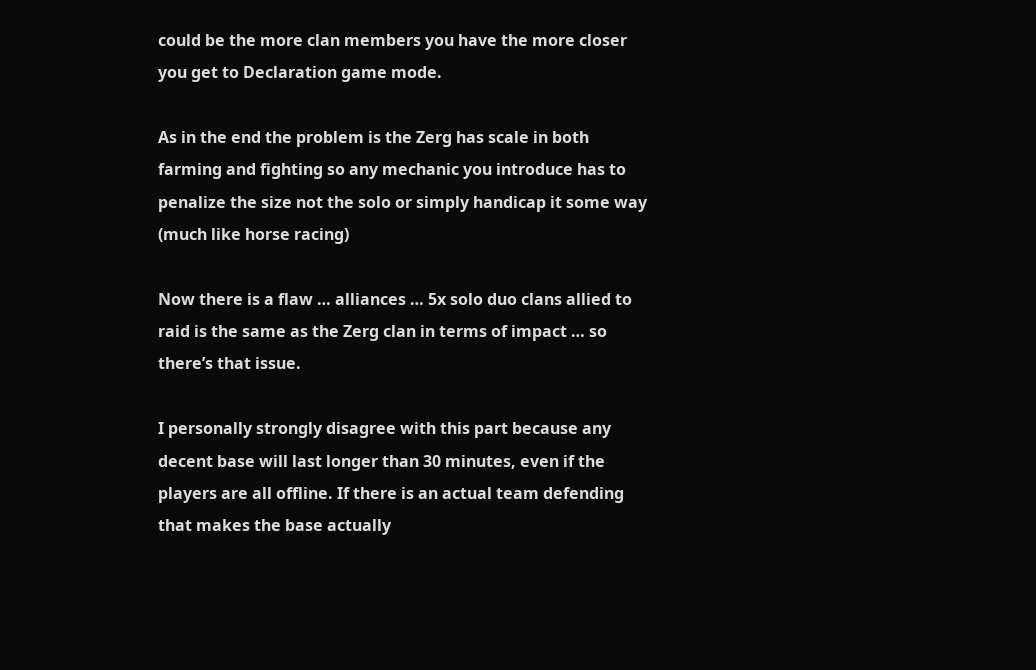could be the more clan members you have the more closer you get to Declaration game mode.

As in the end the problem is the Zerg has scale in both farming and fighting so any mechanic you introduce has to penalize the size not the solo or simply handicap it some way (much like horse racing)

Now there is a flaw … alliances … 5x solo duo clans allied to raid is the same as the Zerg clan in terms of impact … so there’s that issue.

I personally strongly disagree with this part because any decent base will last longer than 30 minutes, even if the players are all offline. If there is an actual team defending that makes the base actually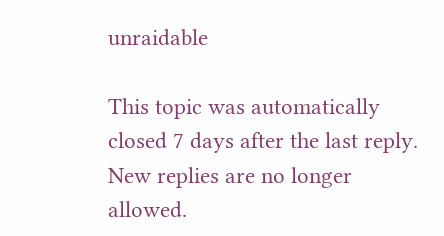unraidable

This topic was automatically closed 7 days after the last reply. New replies are no longer allowed.